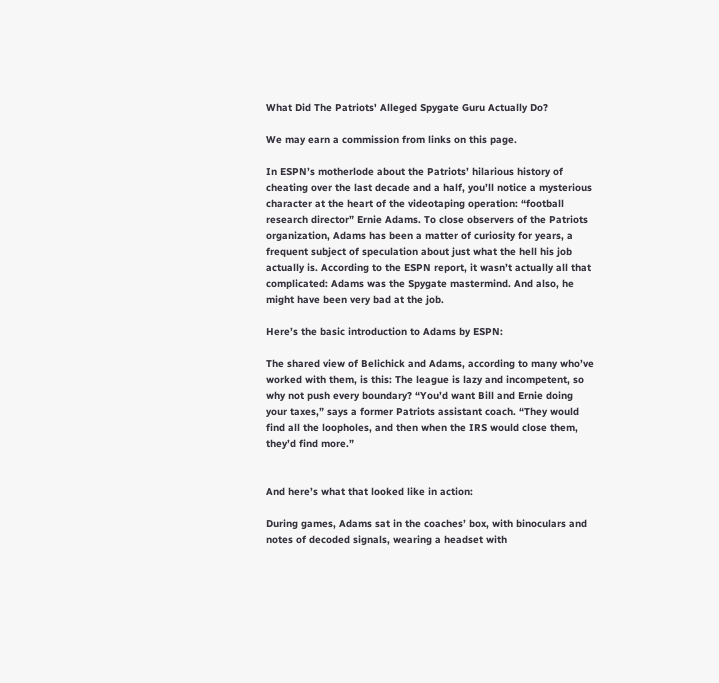What Did The Patriots' Alleged Spygate Guru Actually Do?

We may earn a commission from links on this page.

In ESPN’s motherlode about the Patriots’ hilarious history of cheating over the last decade and a half, you’ll notice a mysterious character at the heart of the videotaping operation: “football research director” Ernie Adams. To close observers of the Patriots organization, Adams has been a matter of curiosity for years, a frequent subject of speculation about just what the hell his job actually is. According to the ESPN report, it wasn’t actually all that complicated: Adams was the Spygate mastermind. And also, he might have been very bad at the job.

Here’s the basic introduction to Adams by ESPN:

The shared view of Belichick and Adams, according to many who’ve worked with them, is this: The league is lazy and incompetent, so why not push every boundary? “You’d want Bill and Ernie doing your taxes,” says a former Patriots assistant coach. “They would find all the loopholes, and then when the IRS would close them, they’d find more.”


And here’s what that looked like in action:

During games, Adams sat in the coaches’ box, with binoculars and notes of decoded signals, wearing a headset with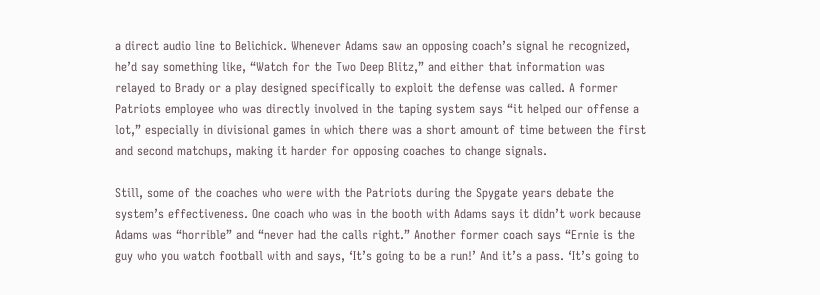a direct audio line to Belichick. Whenever Adams saw an opposing coach’s signal he recognized, he’d say something like, “Watch for the Two Deep Blitz,” and either that information was relayed to Brady or a play designed specifically to exploit the defense was called. A former Patriots employee who was directly involved in the taping system says “it helped our offense a lot,” especially in divisional games in which there was a short amount of time between the first and second matchups, making it harder for opposing coaches to change signals.

Still, some of the coaches who were with the Patriots during the Spygate years debate the system’s effectiveness. One coach who was in the booth with Adams says it didn’t work because Adams was “horrible” and “never had the calls right.” Another former coach says “Ernie is the guy who you watch football with and says, ‘It’s going to be a run!’ And it’s a pass. ‘It’s going to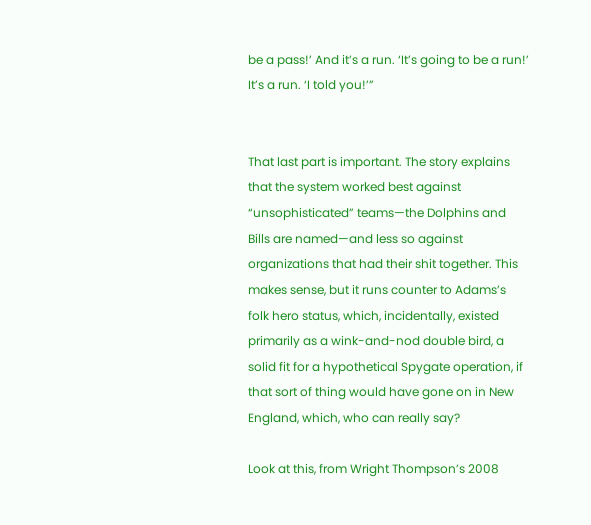be a pass!’ And it’s a run. ‘It’s going to be a run!’ It’s a run. ‘I told you!’”


That last part is important. The story explains that the system worked best against “unsophisticated” teams—the Dolphins and Bills are named—and less so against organizations that had their shit together. This makes sense, but it runs counter to Adams’s folk hero status, which, incidentally, existed primarily as a wink-and-nod double bird, a solid fit for a hypothetical Spygate operation, if that sort of thing would have gone on in New England, which, who can really say?

Look at this, from Wright Thompson’s 2008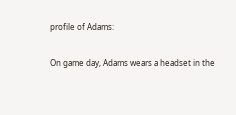profile of Adams:

On game day, Adams wears a headset in the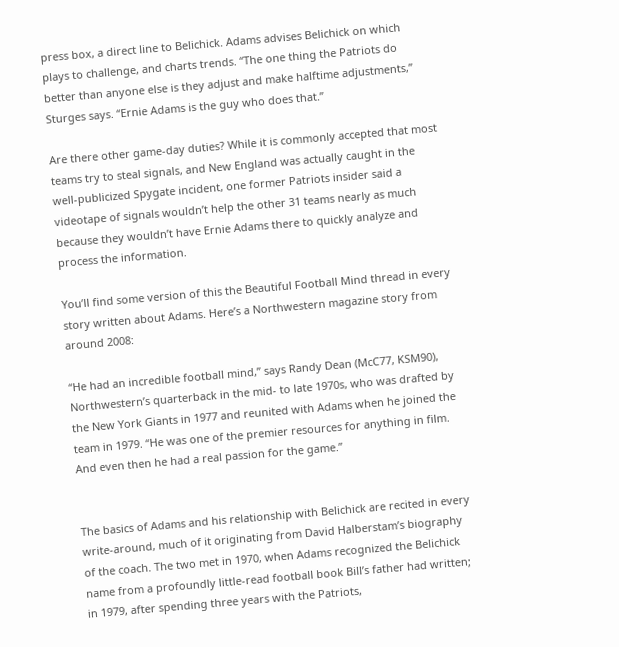press box, a direct line to Belichick. Adams advises Belichick on which plays to challenge, and charts trends. “The one thing the Patriots do better than anyone else is they adjust and make halftime adjustments,” Sturges says. “Ernie Adams is the guy who does that.”

Are there other game-day duties? While it is commonly accepted that most teams try to steal signals, and New England was actually caught in the well-publicized Spygate incident, one former Patriots insider said a videotape of signals wouldn’t help the other 31 teams nearly as much because they wouldn’t have Ernie Adams there to quickly analyze and process the information.

You’ll find some version of this the Beautiful Football Mind thread in every story written about Adams. Here’s a Northwestern magazine story from around 2008:

“He had an incredible football mind,” says Randy Dean (McC77, KSM90), Northwestern’s quarterback in the mid- to late 1970s, who was drafted by the New York Giants in 1977 and reunited with Adams when he joined the team in 1979. “He was one of the premier resources for anything in film. And even then he had a real passion for the game.”


The basics of Adams and his relationship with Belichick are recited in every write-around, much of it originating from David Halberstam’s biography of the coach. The two met in 1970, when Adams recognized the Belichick name from a profoundly little-read football book Bill’s father had written; in 1979, after spending three years with the Patriots,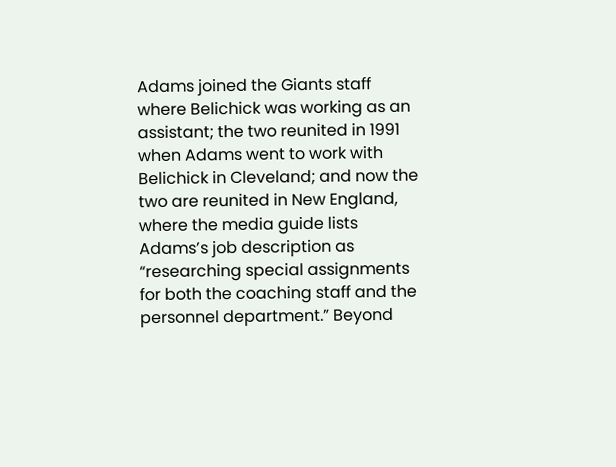Adams joined the Giants staff where Belichick was working as an assistant; the two reunited in 1991 when Adams went to work with Belichick in Cleveland; and now the two are reunited in New England, where the media guide lists Adams’s job description as “researching special assignments for both the coaching staff and the personnel department.” Beyond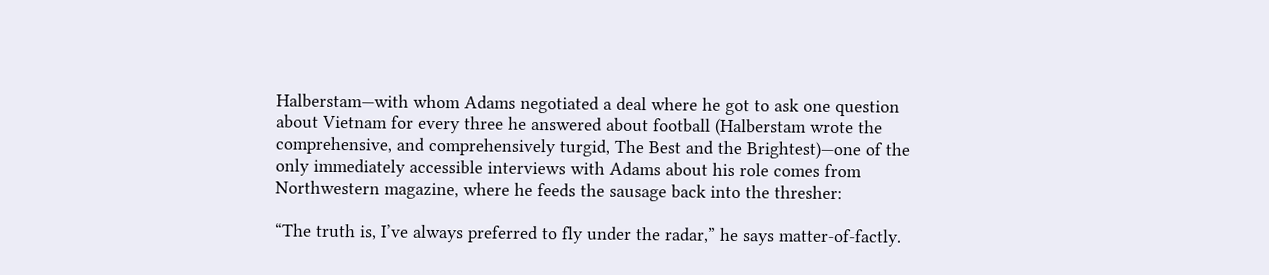Halberstam—with whom Adams negotiated a deal where he got to ask one question about Vietnam for every three he answered about football (Halberstam wrote the comprehensive, and comprehensively turgid, The Best and the Brightest)—one of the only immediately accessible interviews with Adams about his role comes from Northwestern magazine, where he feeds the sausage back into the thresher:

“The truth is, I’ve always preferred to fly under the radar,” he says matter-of-factly.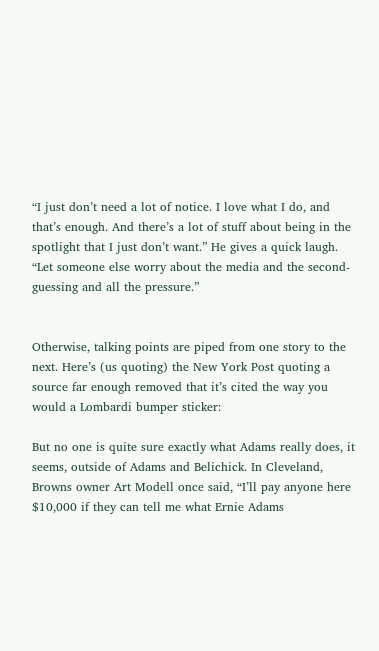“I just don’t need a lot of notice. I love what I do, and that’s enough. And there’s a lot of stuff about being in the spotlight that I just don’t want.” He gives a quick laugh. “Let someone else worry about the media and the second-guessing and all the pressure.”


Otherwise, talking points are piped from one story to the next. Here’s (us quoting) the New York Post quoting a source far enough removed that it’s cited the way you would a Lombardi bumper sticker:

But no one is quite sure exactly what Adams really does, it seems, outside of Adams and Belichick. In Cleveland, Browns owner Art Modell once said, “I’ll pay anyone here $10,000 if they can tell me what Ernie Adams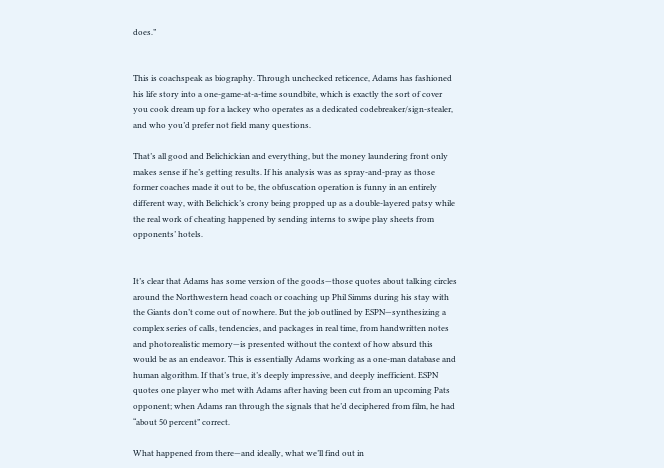does.”


This is coachspeak as biography. Through unchecked reticence, Adams has fashioned his life story into a one-game-at-a-time soundbite, which is exactly the sort of cover you cook dream up for a lackey who operates as a dedicated codebreaker/sign-stealer, and who you’d prefer not field many questions.

That’s all good and Belichickian and everything, but the money laundering front only makes sense if he’s getting results. If his analysis was as spray-and-pray as those former coaches made it out to be, the obfuscation operation is funny in an entirely different way, with Belichick’s crony being propped up as a double-layered patsy while the real work of cheating happened by sending interns to swipe play sheets from opponents’ hotels.


It’s clear that Adams has some version of the goods—those quotes about talking circles around the Northwestern head coach or coaching up Phil Simms during his stay with the Giants don’t come out of nowhere. But the job outlined by ESPN—synthesizing a complex series of calls, tendencies, and packages in real time, from handwritten notes and photorealistic memory—is presented without the context of how absurd this would be as an endeavor. This is essentially Adams working as a one-man database and human algorithm. If that’s true, it’s deeply impressive, and deeply inefficient. ESPN quotes one player who met with Adams after having been cut from an upcoming Pats opponent; when Adams ran through the signals that he’d deciphered from film, he had “about 50 percent” correct.

What happened from there—and ideally, what we’ll find out in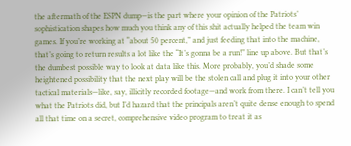the aftermath of the ESPN dump—is the part where your opinion of the Patriots’ sophistication shapes how much you think any of this shit actually helped the team win games. If you’re working at “about 50 percent,” and just feeding that into the machine, that’s going to return results a lot like the “It’s gonna be a run!” line up above. But that’s the dumbest possible way to look at data like this. More probably, you’d shade some heightened possibility that the next play will be the stolen call and plug it into your other tactical materials—like, say, illicitly recorded footage—and work from there. I can’t tell you what the Patriots did, but I’d hazard that the principals aren’t quite dense enough to spend all that time on a secret, comprehensive video program to treat it as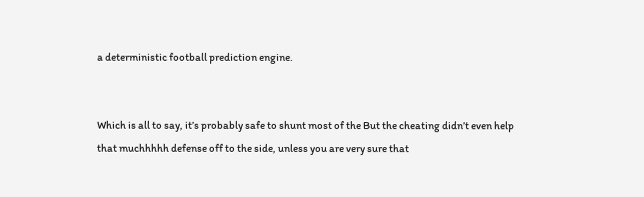a deterministic football prediction engine.


Which is all to say, it’s probably safe to shunt most of the But the cheating didn’t even help that muchhhhh defense off to the side, unless you are very sure that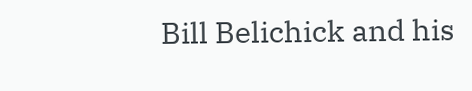Bill Belichick and his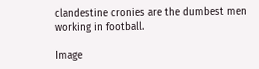clandestine cronies are the dumbest men working in football.

Image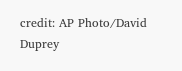credit: AP Photo/David Duprey